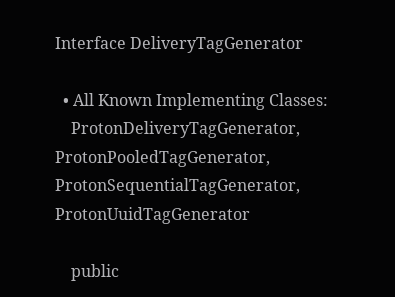Interface DeliveryTagGenerator

  • All Known Implementing Classes:
    ProtonDeliveryTagGenerator, ProtonPooledTagGenerator, ProtonSequentialTagGenerator, ProtonUuidTagGenerator

    public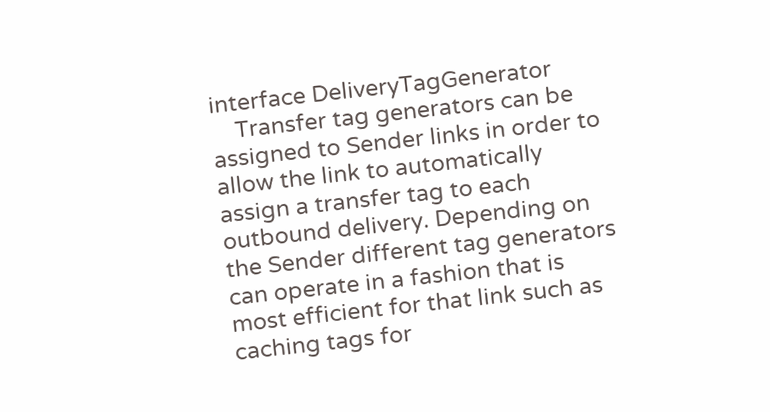interface DeliveryTagGenerator
    Transfer tag generators can be assigned to Sender links in order to allow the link to automatically assign a transfer tag to each outbound delivery. Depending on the Sender different tag generators can operate in a fashion that is most efficient for that link such as caching tags for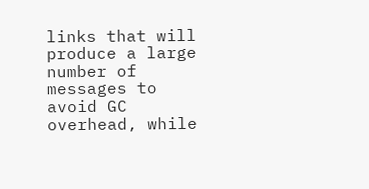links that will produce a large number of messages to avoid GC overhead, while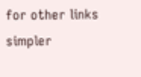for other links simpler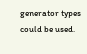generator types could be used.